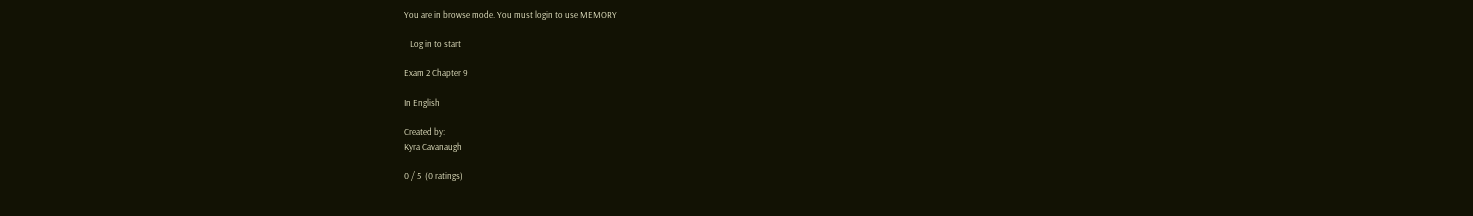You are in browse mode. You must login to use MEMORY

   Log in to start

Exam 2 Chapter 9

In English

Created by:
Kyra Cavanaugh

0 / 5  (0 ratings)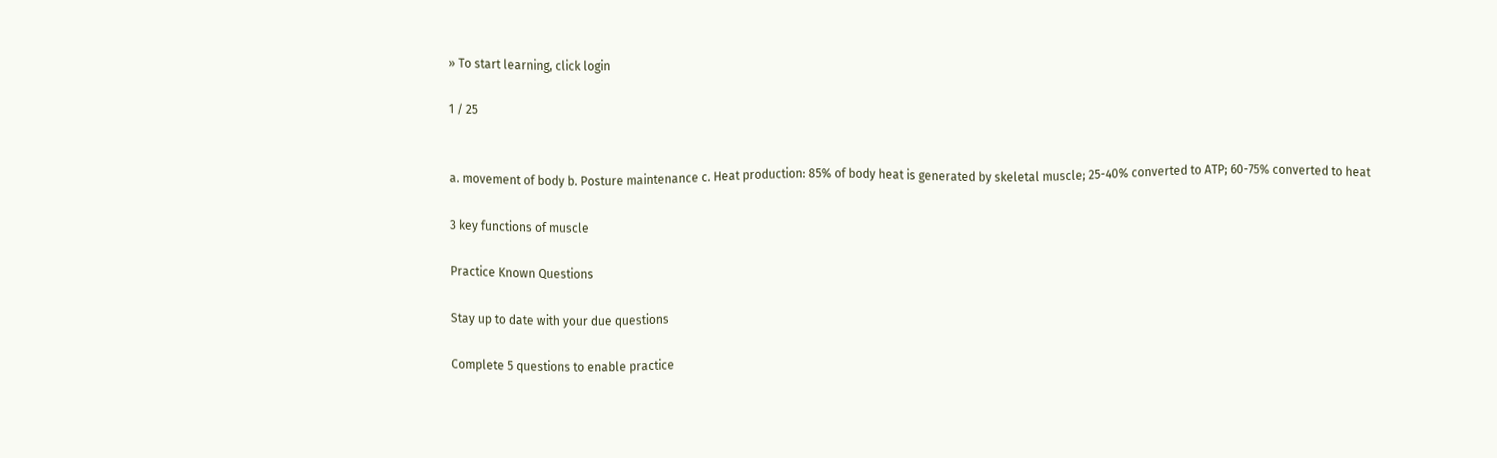» To start learning, click login

1 / 25


a. movement of body b. Posture maintenance c. Heat production: 85% of body heat is generated by skeletal muscle; 25-40% converted to ATP; 60-75% converted to heat

3 key functions of muscle

Practice Known Questions

Stay up to date with your due questions

Complete 5 questions to enable practice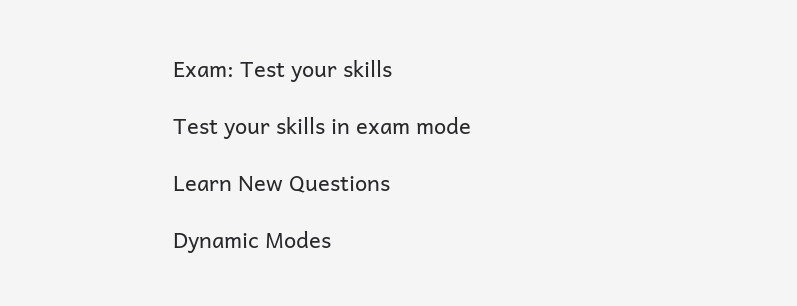Exam: Test your skills

Test your skills in exam mode

Learn New Questions

Dynamic Modes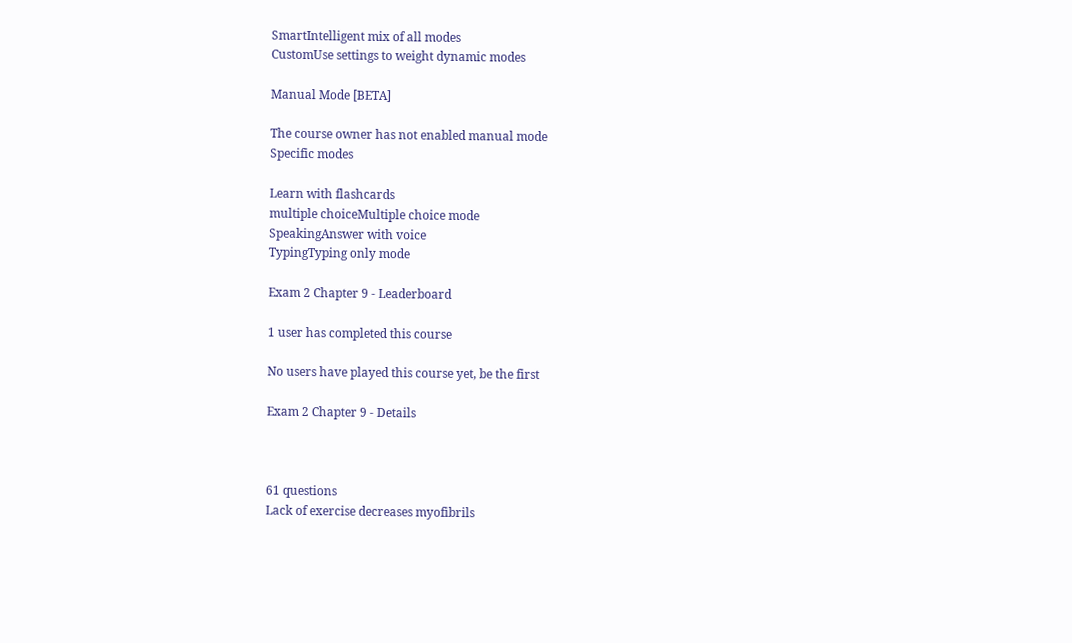SmartIntelligent mix of all modes
CustomUse settings to weight dynamic modes

Manual Mode [BETA]

The course owner has not enabled manual mode
Specific modes

Learn with flashcards
multiple choiceMultiple choice mode
SpeakingAnswer with voice
TypingTyping only mode

Exam 2 Chapter 9 - Leaderboard

1 user has completed this course

No users have played this course yet, be the first

Exam 2 Chapter 9 - Details



61 questions
Lack of exercise decreases myofibrils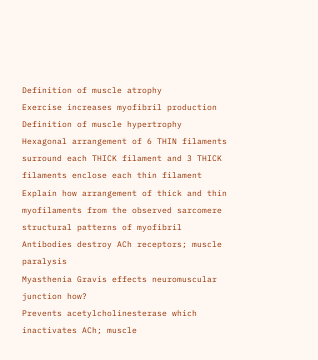Definition of muscle atrophy
Exercise increases myofibril production
Definition of muscle hypertrophy
Hexagonal arrangement of 6 THIN filaments surround each THICK filament and 3 THICK filaments enclose each thin filament
Explain how arrangement of thick and thin myofilaments from the observed sarcomere structural patterns of myofibril
Antibodies destroy ACh receptors; muscle paralysis
Myasthenia Gravis effects neuromuscular junction how?
Prevents acetylcholinesterase which inactivates ACh; muscle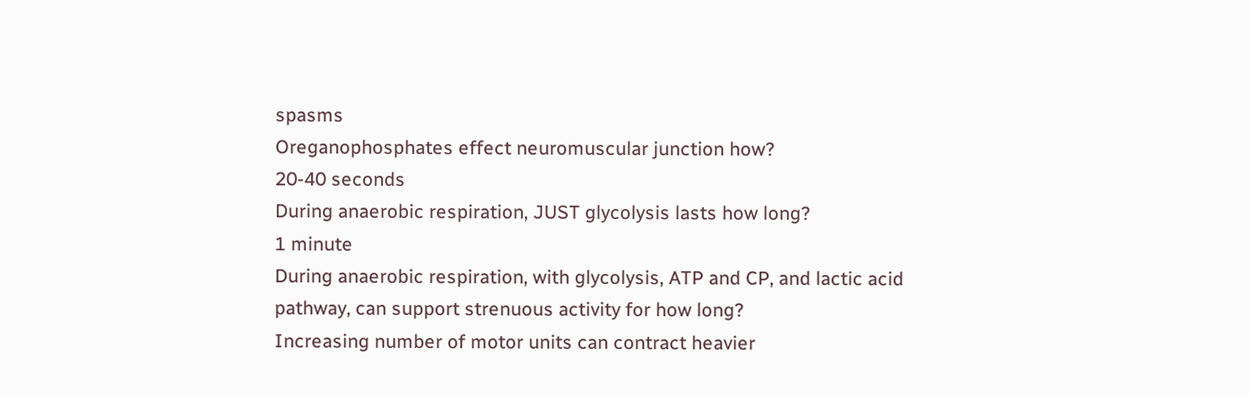spasms
Oreganophosphates effect neuromuscular junction how?
20-40 seconds
During anaerobic respiration, JUST glycolysis lasts how long?
1 minute
During anaerobic respiration, with glycolysis, ATP and CP, and lactic acid pathway, can support strenuous activity for how long?
Increasing number of motor units can contract heavier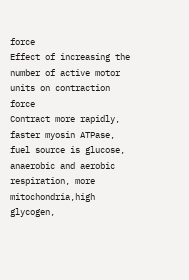force
Effect of increasing the number of active motor units on contraction force
Contract more rapidly, faster myosin ATPase, fuel source is glucose, anaerobic and aerobic respiration, more mitochondria,high glycogen,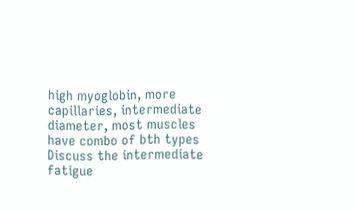high myoglobin, more capillaries, intermediate diameter, most muscles have combo of bth types
Discuss the intermediate fatigue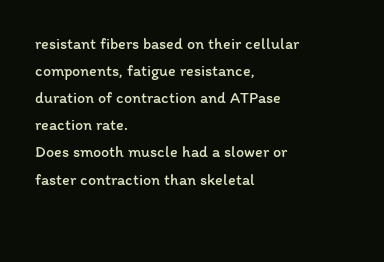resistant fibers based on their cellular components, fatigue resistance, duration of contraction and ATPase reaction rate.
Does smooth muscle had a slower or faster contraction than skeletal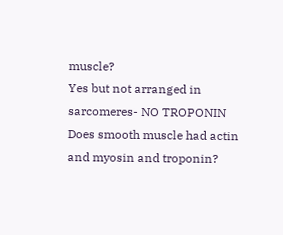muscle?
Yes but not arranged in sarcomeres- NO TROPONIN
Does smooth muscle had actin and myosin and troponin?